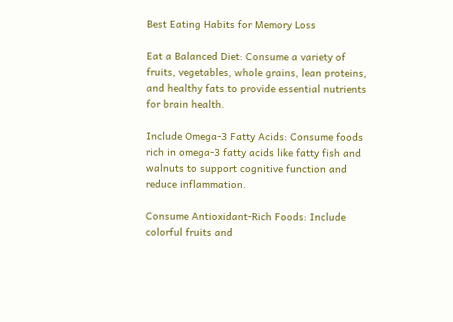Best Eating Habits for Memory Loss

Eat a Balanced Diet: Consume a variety of fruits, vegetables, whole grains, lean proteins, and healthy fats to provide essential nutrients for brain health.

Include Omega-3 Fatty Acids: Consume foods rich in omega-3 fatty acids like fatty fish and walnuts to support cognitive function and reduce inflammation.

Consume Antioxidant-Rich Foods: Include colorful fruits and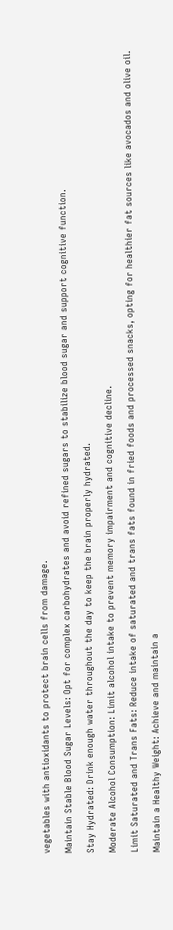vegetables with antioxidants to protect brain cells from damage.

Maintain Stable Blood Sugar Levels: Opt for complex carbohydrates and avoid refined sugars to stabilize blood sugar and support cognitive function.

Stay Hydrated: Drink enough water throughout the day to keep the brain properly hydrated.

Moderate Alcohol Consumption: Limit alcohol intake to prevent memory impairment and cognitive decline.

Limit Saturated and Trans Fats: Reduce intake of saturated and trans fats found in fried foods and processed snacks, opting for healthier fat sources like avocados and olive oil.

Maintain a Healthy Weight: Achieve and maintain a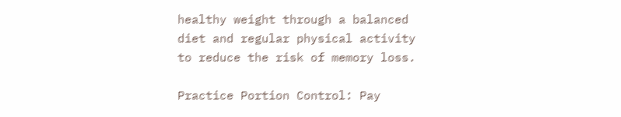healthy weight through a balanced diet and regular physical activity to reduce the risk of memory loss.

Practice Portion Control: Pay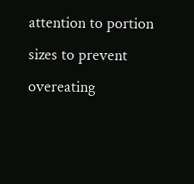attention to portion sizes to prevent overeating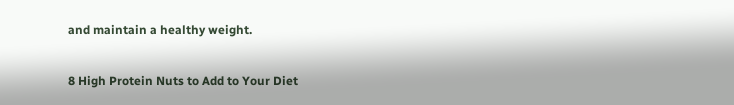and maintain a healthy weight.

8 High Protein Nuts to Add to Your Diet